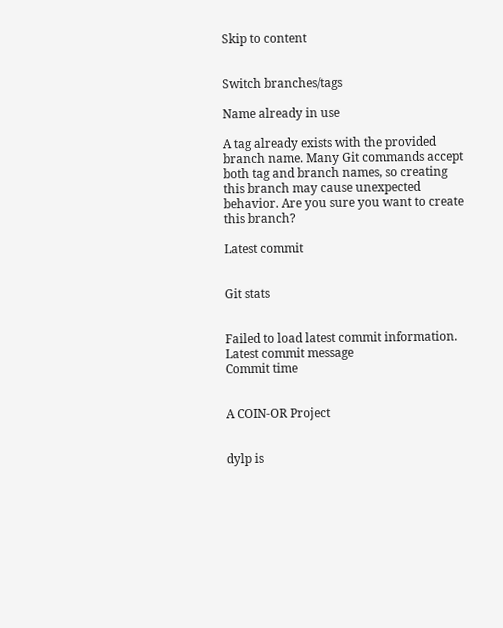Skip to content


Switch branches/tags

Name already in use

A tag already exists with the provided branch name. Many Git commands accept both tag and branch names, so creating this branch may cause unexpected behavior. Are you sure you want to create this branch?

Latest commit


Git stats


Failed to load latest commit information.
Latest commit message
Commit time


A COIN-OR Project


dylp is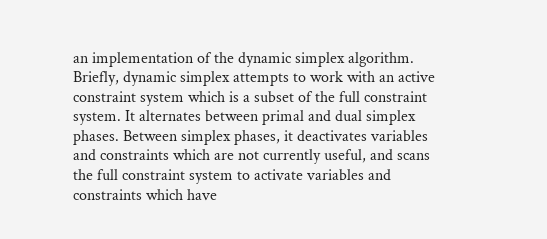an implementation of the dynamic simplex algorithm. Briefly, dynamic simplex attempts to work with an active constraint system which is a subset of the full constraint system. It alternates between primal and dual simplex phases. Between simplex phases, it deactivates variables and constraints which are not currently useful, and scans the full constraint system to activate variables and constraints which have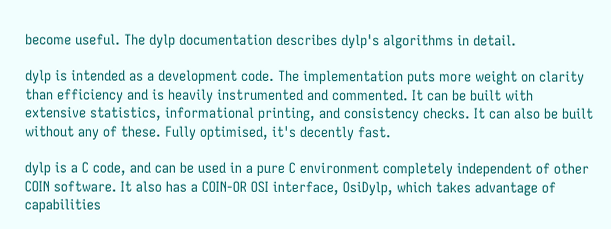become useful. The dylp documentation describes dylp's algorithms in detail.

dylp is intended as a development code. The implementation puts more weight on clarity than efficiency and is heavily instrumented and commented. It can be built with extensive statistics, informational printing, and consistency checks. It can also be built without any of these. Fully optimised, it's decently fast.

dylp is a C code, and can be used in a pure C environment completely independent of other COIN software. It also has a COIN-OR OSI interface, OsiDylp, which takes advantage of capabilities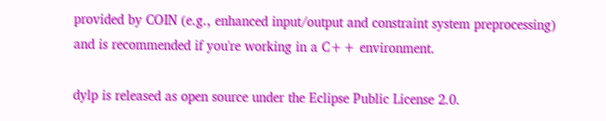provided by COIN (e.g., enhanced input/output and constraint system preprocessing) and is recommended if you're working in a C++ environment.

dylp is released as open source under the Eclipse Public License 2.0.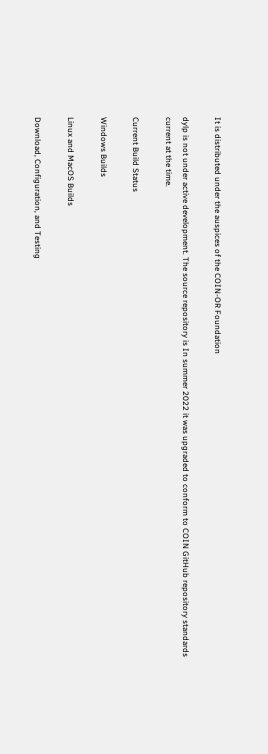It is distributed under the auspices of the COIN-OR Foundation

dylp is not under active development. The source repository is In summer 2022 it was upgraded to conform to COIN GitHub repository standards current at the time.

Current Build Status

Windows Builds

Linux and MacOS Builds

Download, Configuration, and Testing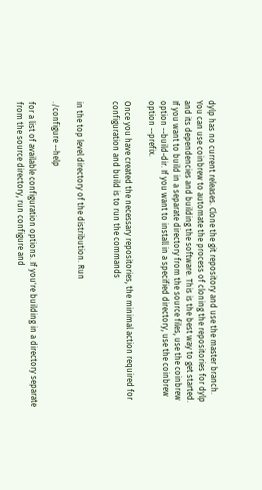dylp has no current releases. Clone the git repository and use the master branch. You can use coinbrew to automate the process of cloning the repositories for dylp and its dependencies and building the software. This is the best way to get started. If you want to build in a separate directory from the source files, use the coinbrew option --build-dir. If you want to install in a specified directory, use the coinbrew option --prefix.

Once you have created the necessary repositories, the minimal action required for configuration and build is to run the commands


in the top level directory of the distribution. Run

./configure --help

for a list of available configuration options. If you're building in a directory separate from the source directory, run configure and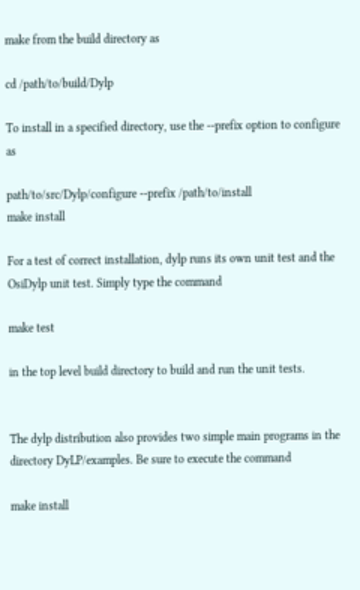make from the build directory as

cd /path/to/build/Dylp

To install in a specified directory, use the --prefix option to configure as

path/to/src/Dylp/configure --prefix /path/to/install
make install

For a test of correct installation, dylp runs its own unit test and the OsiDylp unit test. Simply type the command

make test

in the top level build directory to build and run the unit tests.


The dylp distribution also provides two simple main programs in the directory DyLP/examples. Be sure to execute the command

make install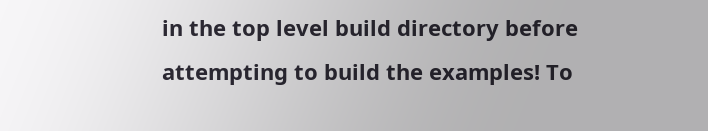in the top level build directory before attempting to build the examples! To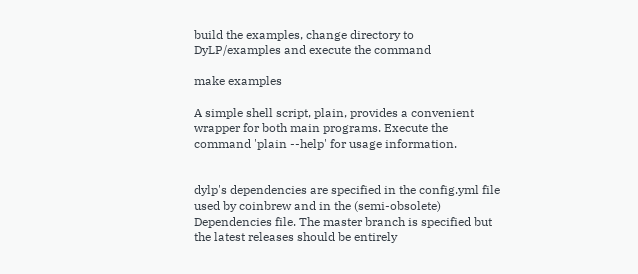build the examples, change directory to DyLP/examples and execute the command

make examples

A simple shell script, plain, provides a convenient wrapper for both main programs. Execute the command 'plain --help' for usage information.


dylp's dependencies are specified in the config.yml file used by coinbrew and in the (semi-obsolete) Dependencies file. The master branch is specified but the latest releases should be entirely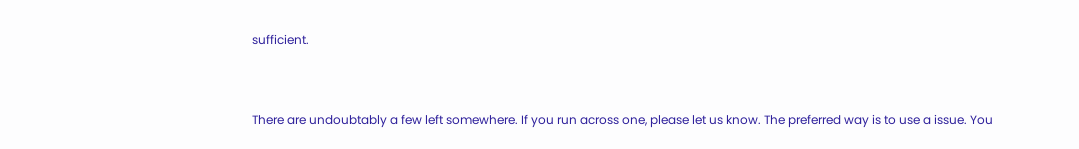sufficient.


There are undoubtably a few left somewhere. If you run across one, please let us know. The preferred way is to use a issue. You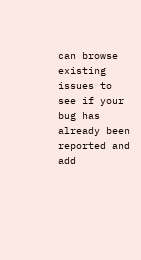can browse existing issues to see if your bug has already been reported and add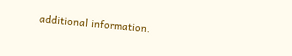additional information.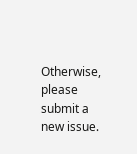Otherwise, please submit a new issue.